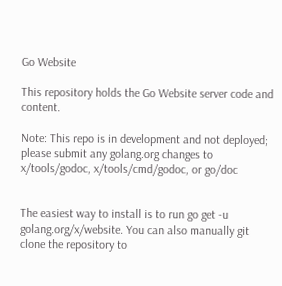Go Website

This repository holds the Go Website server code and content.

Note: This repo is in development and not deployed; please submit any golang.org changes to x/tools/godoc, x/tools/cmd/godoc, or go/doc


The easiest way to install is to run go get -u golang.org/x/website. You can also manually git clone the repository to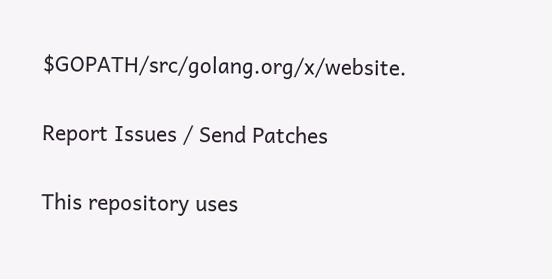$GOPATH/src/golang.org/x/website.

Report Issues / Send Patches

This repository uses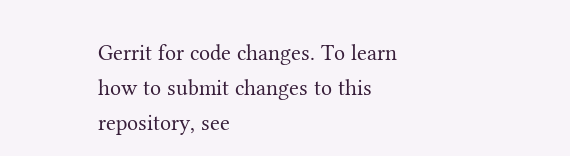Gerrit for code changes. To learn how to submit changes to this repository, see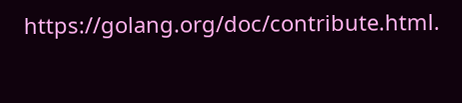https://golang.org/doc/contribute.html.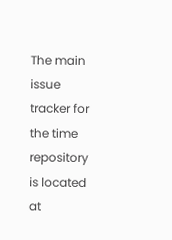The main issue tracker for the time repository is located at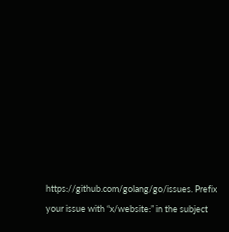https://github.com/golang/go/issues. Prefix your issue with “x/website:” in the subject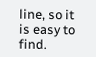line, so it is easy to find.